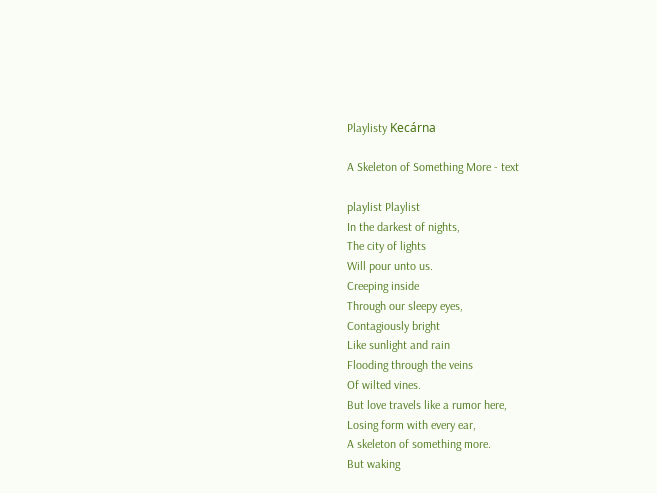Playlisty Kecárna

A Skeleton of Something More - text

playlist Playlist
In the darkest of nights,
The city of lights
Will pour unto us.
Creeping inside
Through our sleepy eyes,
Contagiously bright
Like sunlight and rain
Flooding through the veins
Of wilted vines.
But love travels like a rumor here,
Losing form with every ear,
A skeleton of something more.
But waking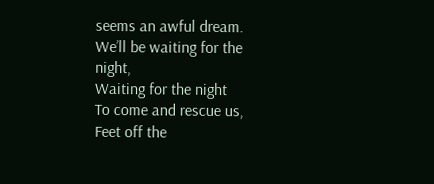seems an awful dream.
We’ll be waiting for the night,
Waiting for the night
To come and rescue us,
Feet off the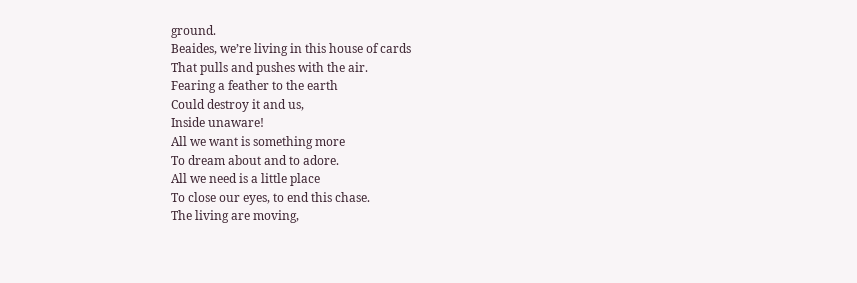ground.
Beaides, we’re living in this house of cards
That pulls and pushes with the air.
Fearing a feather to the earth
Could destroy it and us,
Inside unaware!
All we want is something more
To dream about and to adore.
All we need is a little place
To close our eyes, to end this chase.
The living are moving,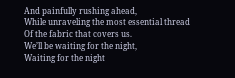And painfully rushing ahead,
While unraveling the most essential thread
Of the fabric that covers us.
We’ll be waiting for the night,
Waiting for the night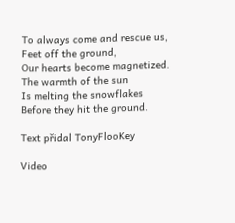To always come and rescue us,
Feet off the ground,
Our hearts become magnetized.
The warmth of the sun
Is melting the snowflakes
Before they hit the ground.

Text přidal TonyFlooKey

Video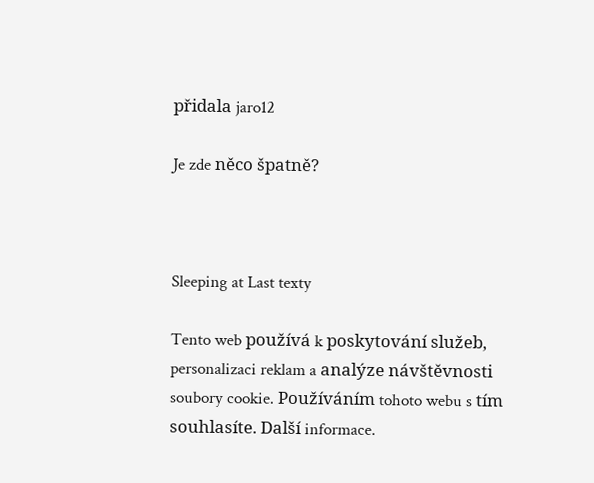přidala jaro12

Je zde něco špatně?



Sleeping at Last texty

Tento web používá k poskytování služeb, personalizaci reklam a analýze návštěvnosti soubory cookie. Používáním tohoto webu s tím souhlasíte. Další informace.